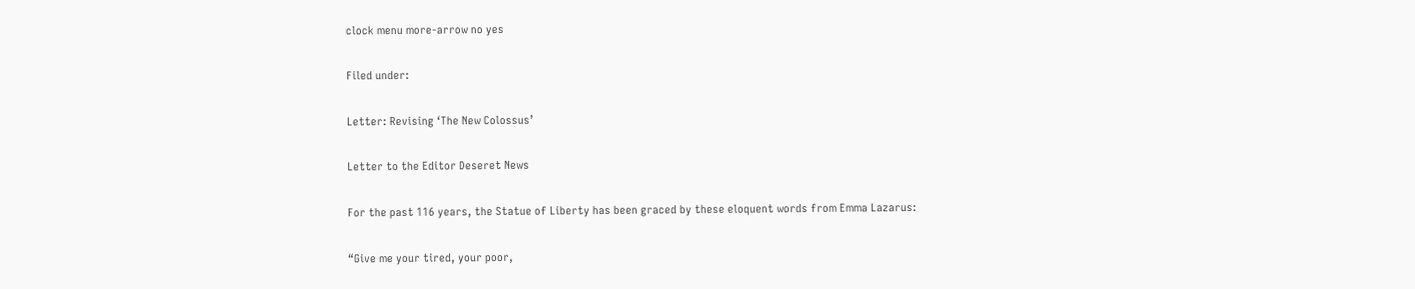clock menu more-arrow no yes

Filed under:

Letter: Revising ‘The New Colossus’

Letter to the Editor Deseret News

For the past 116 years, the Statue of Liberty has been graced by these eloquent words from Emma Lazarus:

“Give me your tired, your poor,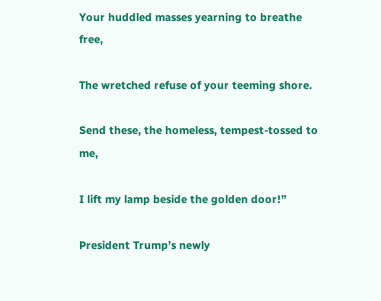Your huddled masses yearning to breathe free,

The wretched refuse of your teeming shore.

Send these, the homeless, tempest-tossed to me,

I lift my lamp beside the golden door!”

President Trump’s newly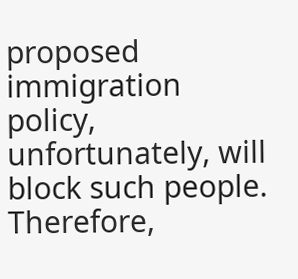proposed immigration policy, unfortunately, will block such people. Therefore,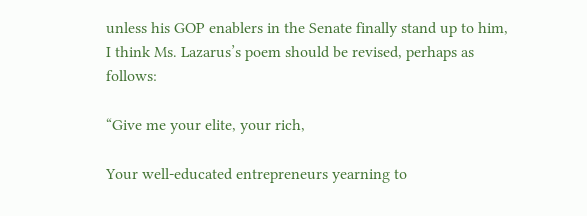unless his GOP enablers in the Senate finally stand up to him, I think Ms. Lazarus’s poem should be revised, perhaps as follows:

“Give me your elite, your rich,

Your well-educated entrepreneurs yearning to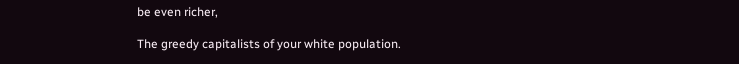be even richer,

The greedy capitalists of your white population.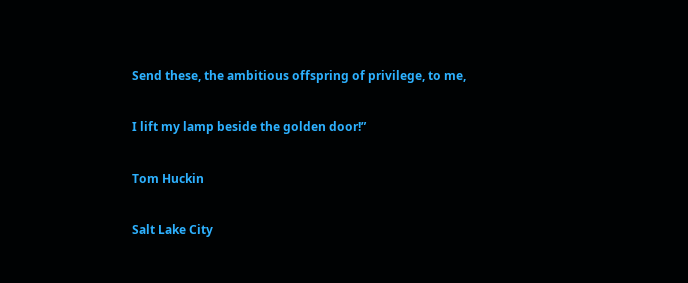Send these, the ambitious offspring of privilege, to me,

I lift my lamp beside the golden door!”

Tom Huckin

Salt Lake City